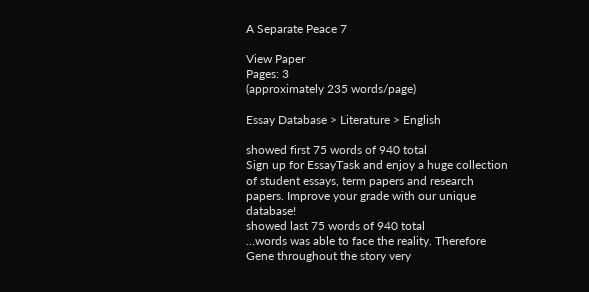A Separate Peace 7

View Paper
Pages: 3
(approximately 235 words/page)

Essay Database > Literature > English

showed first 75 words of 940 total
Sign up for EssayTask and enjoy a huge collection of student essays, term papers and research papers. Improve your grade with our unique database!
showed last 75 words of 940 total
…words was able to face the reality. Therefore Gene throughout the story very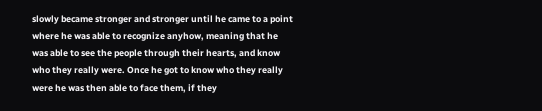slowly became stronger and stronger until he came to a point where he was able to recognize anyhow, meaning that he was able to see the people through their hearts, and know who they really were. Once he got to know who they really were he was then able to face them, if they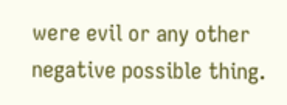were evil or any other negative possible thing.